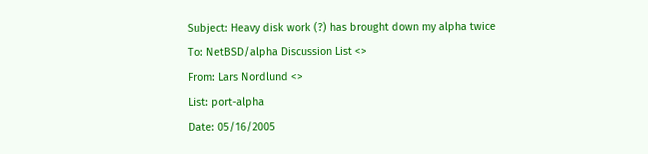Subject: Heavy disk work (?) has brought down my alpha twice
To: NetBSD/alpha Discussion List <>
From: Lars Nordlund <>
List: port-alpha
Date: 05/16/2005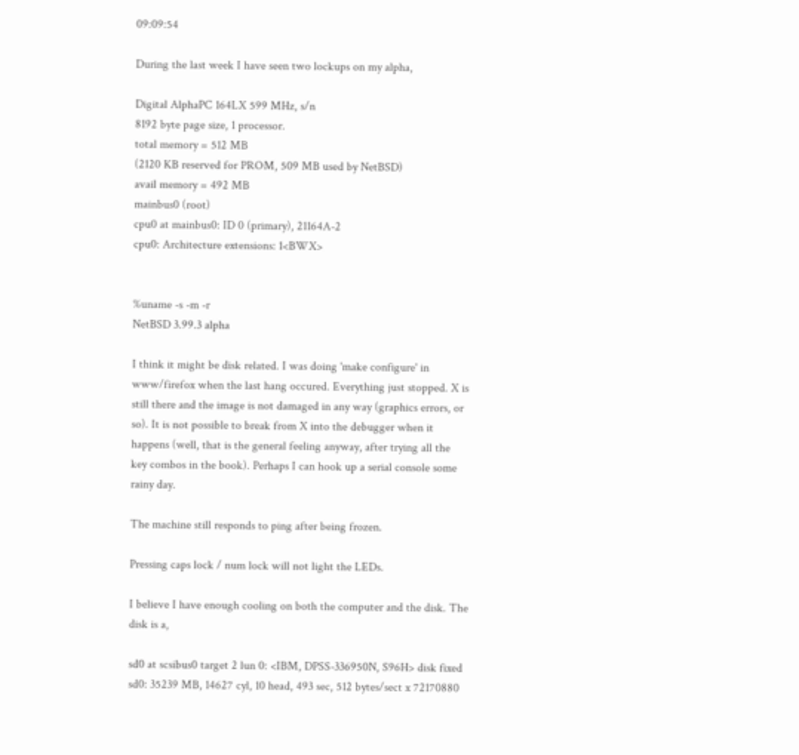09:09:54

During the last week I have seen two lockups on my alpha,

Digital AlphaPC 164LX 599 MHz, s/n
8192 byte page size, 1 processor.
total memory = 512 MB
(2120 KB reserved for PROM, 509 MB used by NetBSD)
avail memory = 492 MB
mainbus0 (root)
cpu0 at mainbus0: ID 0 (primary), 21164A-2
cpu0: Architecture extensions: 1<BWX>


%uname -s -m -r
NetBSD 3.99.3 alpha

I think it might be disk related. I was doing 'make configure' in
www/firefox when the last hang occured. Everything just stopped. X is
still there and the image is not damaged in any way (graphics errors, or
so). It is not possible to break from X into the debugger when it
happens (well, that is the general feeling anyway, after trying all the
key combos in the book). Perhaps I can hook up a serial console some
rainy day.

The machine still responds to ping after being frozen.

Pressing caps lock / num lock will not light the LEDs.

I believe I have enough cooling on both the computer and the disk. The
disk is a,

sd0 at scsibus0 target 2 lun 0: <IBM, DPSS-336950N, S96H> disk fixed
sd0: 35239 MB, 14627 cyl, 10 head, 493 sec, 512 bytes/sect x 72170880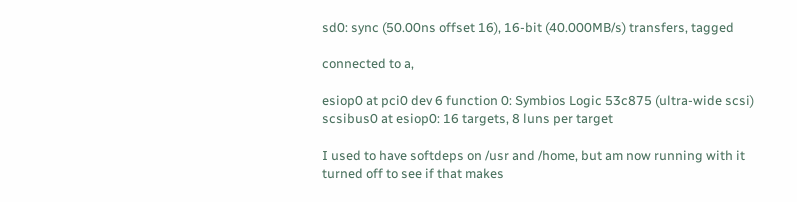sd0: sync (50.00ns offset 16), 16-bit (40.000MB/s) transfers, tagged

connected to a,

esiop0 at pci0 dev 6 function 0: Symbios Logic 53c875 (ultra-wide scsi)
scsibus0 at esiop0: 16 targets, 8 luns per target

I used to have softdeps on /usr and /home, but am now running with it
turned off to see if that makes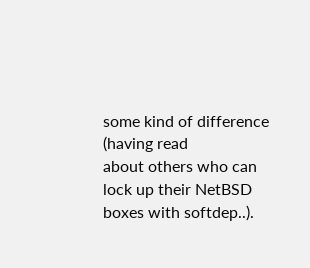some kind of difference (having read
about others who can lock up their NetBSD boxes with softdep..).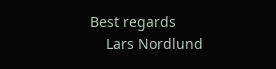Best regards
    Lars Nordlund